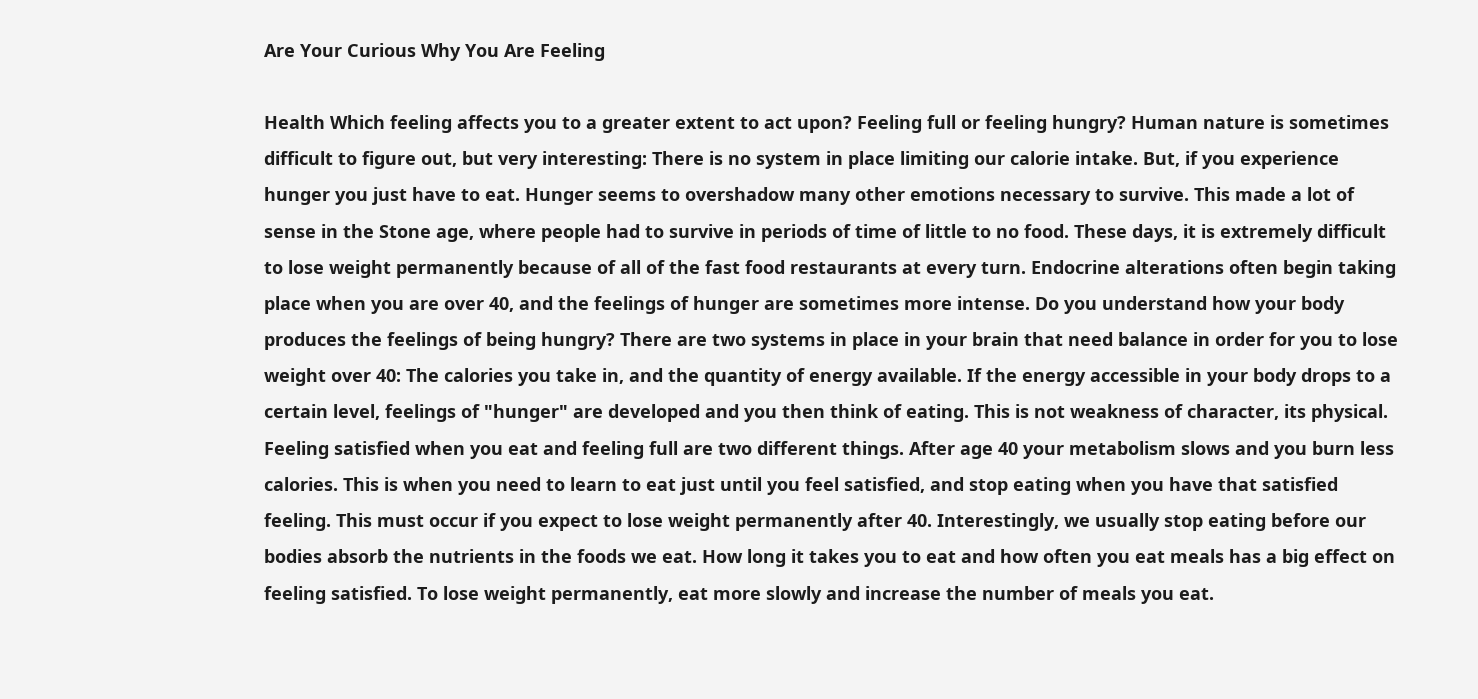Are Your Curious Why You Are Feeling

Health Which feeling affects you to a greater extent to act upon? Feeling full or feeling hungry? Human nature is sometimes difficult to figure out, but very interesting: There is no system in place limiting our calorie intake. But, if you experience hunger you just have to eat. Hunger seems to overshadow many other emotions necessary to survive. This made a lot of sense in the Stone age, where people had to survive in periods of time of little to no food. These days, it is extremely difficult to lose weight permanently because of all of the fast food restaurants at every turn. Endocrine alterations often begin taking place when you are over 40, and the feelings of hunger are sometimes more intense. Do you understand how your body produces the feelings of being hungry? There are two systems in place in your brain that need balance in order for you to lose weight over 40: The calories you take in, and the quantity of energy available. If the energy accessible in your body drops to a certain level, feelings of "hunger" are developed and you then think of eating. This is not weakness of character, its physical. Feeling satisfied when you eat and feeling full are two different things. After age 40 your metabolism slows and you burn less calories. This is when you need to learn to eat just until you feel satisfied, and stop eating when you have that satisfied feeling. This must occur if you expect to lose weight permanently after 40. Interestingly, we usually stop eating before our bodies absorb the nutrients in the foods we eat. How long it takes you to eat and how often you eat meals has a big effect on feeling satisfied. To lose weight permanently, eat more slowly and increase the number of meals you eat.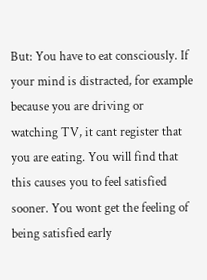But: You have to eat consciously. If your mind is distracted, for example because you are driving or watching TV, it cant register that you are eating. You will find that this causes you to feel satisfied sooner. You wont get the feeling of being satisfied early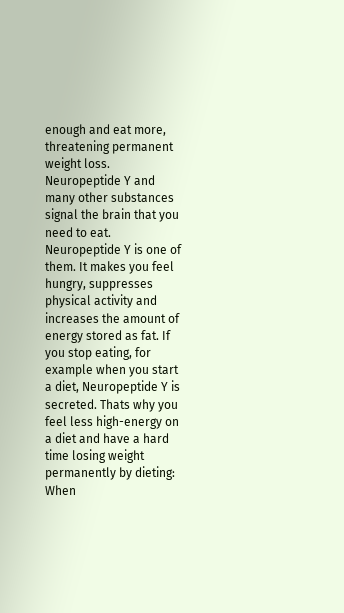enough and eat more, threatening permanent weight loss. Neuropeptide Y and many other substances signal the brain that you need to eat. Neuropeptide Y is one of them. It makes you feel hungry, suppresses physical activity and increases the amount of energy stored as fat. If you stop eating, for example when you start a diet, Neuropeptide Y is secreted. Thats why you feel less high-energy on a diet and have a hard time losing weight permanently by dieting: When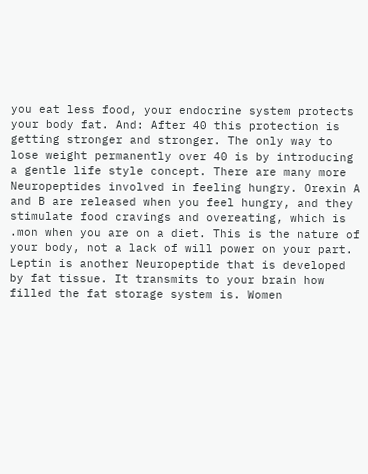you eat less food, your endocrine system protects your body fat. And: After 40 this protection is getting stronger and stronger. The only way to lose weight permanently over 40 is by introducing a gentle life style concept. There are many more Neuropeptides involved in feeling hungry. Orexin A and B are released when you feel hungry, and they stimulate food cravings and overeating, which is .mon when you are on a diet. This is the nature of your body, not a lack of will power on your part. Leptin is another Neuropeptide that is developed by fat tissue. It transmits to your brain how filled the fat storage system is. Women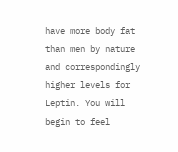have more body fat than men by nature and correspondingly higher levels for Leptin. You will begin to feel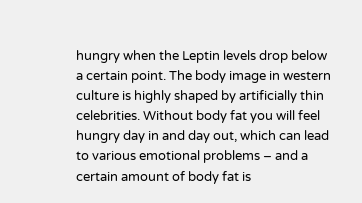hungry when the Leptin levels drop below a certain point. The body image in western culture is highly shaped by artificially thin celebrities. Without body fat you will feel hungry day in and day out, which can lead to various emotional problems – and a certain amount of body fat is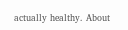actually healthy. About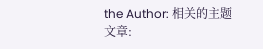the Author: 相关的主题文章: